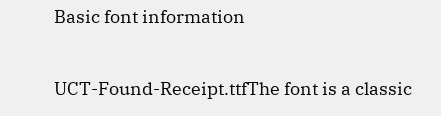Basic font information

UCT-Found-Receipt.ttfThe font is a classic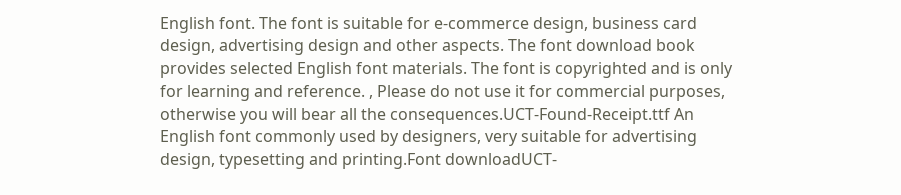English font. The font is suitable for e-commerce design, business card design, advertising design and other aspects. The font download book provides selected English font materials. The font is copyrighted and is only for learning and reference. , Please do not use it for commercial purposes, otherwise you will bear all the consequences.UCT-Found-Receipt.ttf An English font commonly used by designers, very suitable for advertising design, typesetting and printing.Font downloadUCT-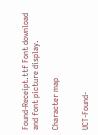Found-Receipt.ttf Font download and font picture display.

Character map


UCT-Found-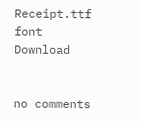Receipt.ttf font Download


no comments